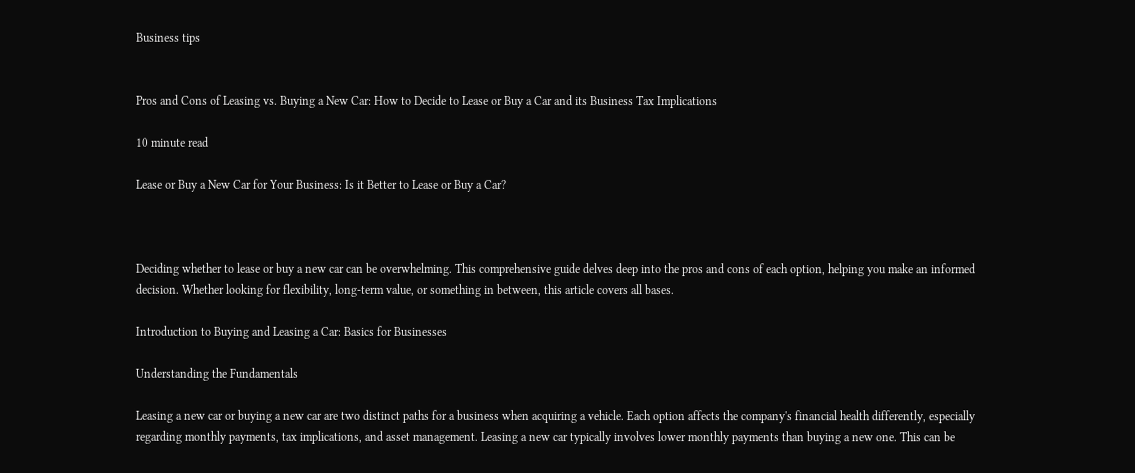Business tips


Pros and Cons of Leasing vs. Buying a New Car: How to Decide to Lease or Buy a Car and its Business Tax Implications

10 minute read

Lease or Buy a New Car for Your Business: Is it Better to Lease or Buy a Car?



Deciding whether to lease or buy a new car can be overwhelming. This comprehensive guide delves deep into the pros and cons of each option, helping you make an informed decision. Whether looking for flexibility, long-term value, or something in between, this article covers all bases.

Introduction to Buying and Leasing a Car: Basics for Businesses

Understanding the Fundamentals

Leasing a new car or buying a new car are two distinct paths for a business when acquiring a vehicle. Each option affects the company's financial health differently, especially regarding monthly payments, tax implications, and asset management. Leasing a new car typically involves lower monthly payments than buying a new one. This can be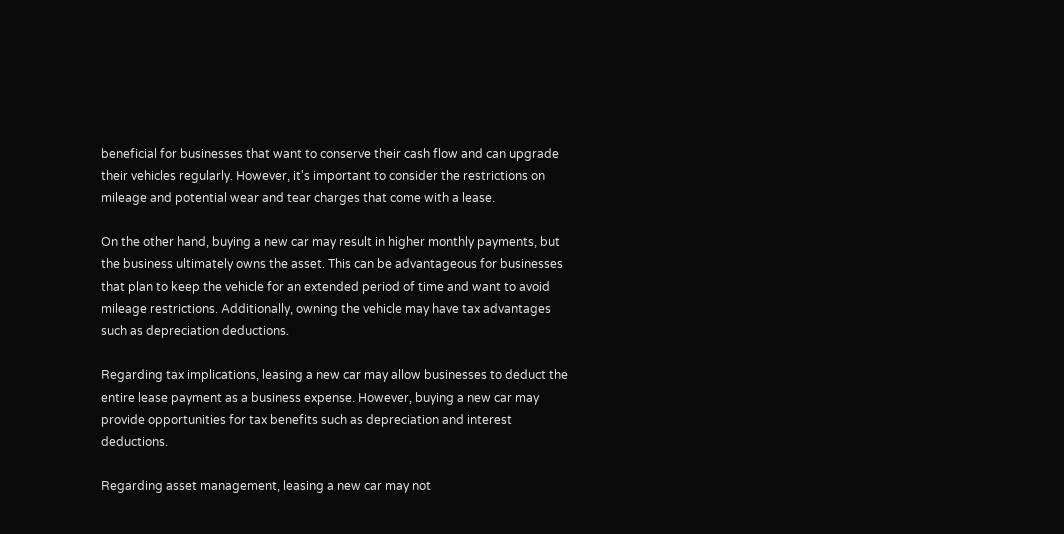beneficial for businesses that want to conserve their cash flow and can upgrade their vehicles regularly. However, it's important to consider the restrictions on mileage and potential wear and tear charges that come with a lease.

On the other hand, buying a new car may result in higher monthly payments, but the business ultimately owns the asset. This can be advantageous for businesses that plan to keep the vehicle for an extended period of time and want to avoid mileage restrictions. Additionally, owning the vehicle may have tax advantages such as depreciation deductions.

Regarding tax implications, leasing a new car may allow businesses to deduct the entire lease payment as a business expense. However, buying a new car may provide opportunities for tax benefits such as depreciation and interest deductions.

Regarding asset management, leasing a new car may not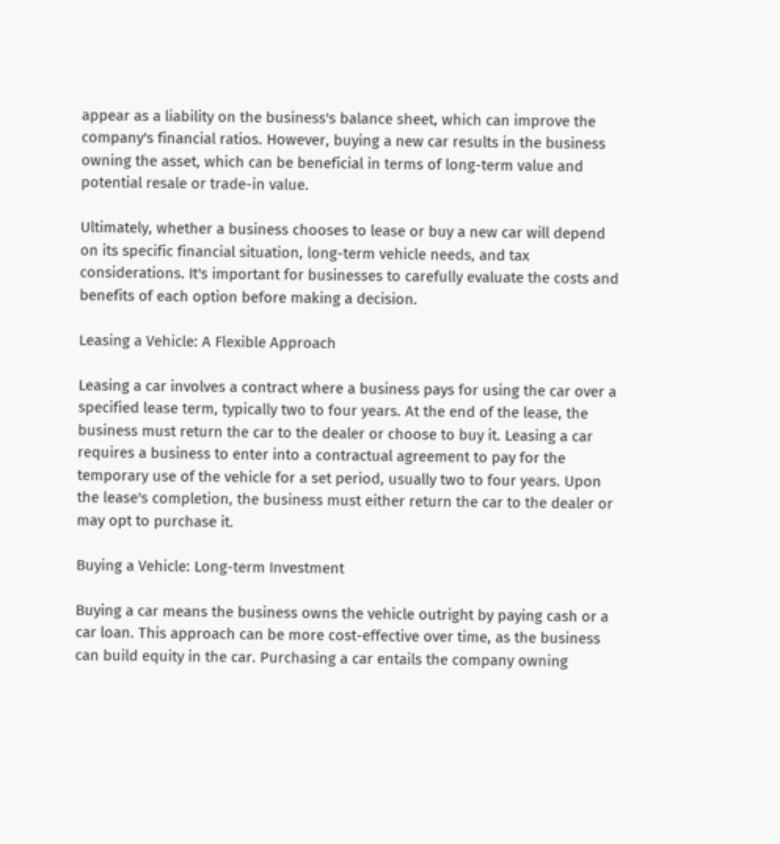appear as a liability on the business's balance sheet, which can improve the company's financial ratios. However, buying a new car results in the business owning the asset, which can be beneficial in terms of long-term value and potential resale or trade-in value.

Ultimately, whether a business chooses to lease or buy a new car will depend on its specific financial situation, long-term vehicle needs, and tax considerations. It's important for businesses to carefully evaluate the costs and benefits of each option before making a decision.

Leasing a Vehicle: A Flexible Approach

Leasing a car involves a contract where a business pays for using the car over a specified lease term, typically two to four years. At the end of the lease, the business must return the car to the dealer or choose to buy it. Leasing a car requires a business to enter into a contractual agreement to pay for the temporary use of the vehicle for a set period, usually two to four years. Upon the lease's completion, the business must either return the car to the dealer or may opt to purchase it.

Buying a Vehicle: Long-term Investment

Buying a car means the business owns the vehicle outright by paying cash or a car loan. This approach can be more cost-effective over time, as the business can build equity in the car. Purchasing a car entails the company owning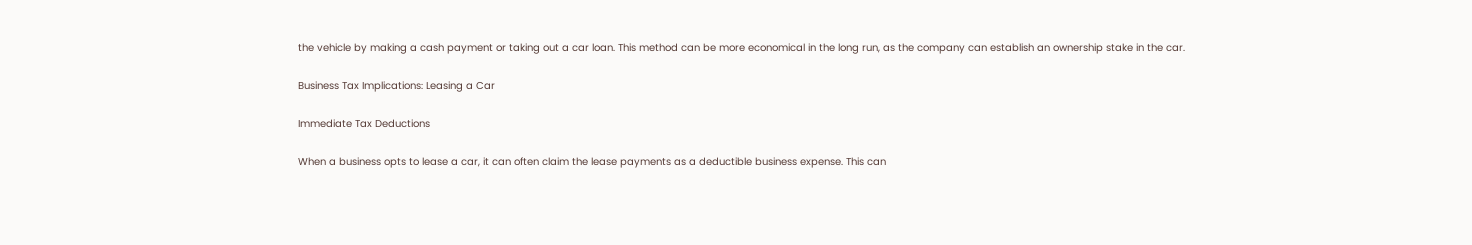the vehicle by making a cash payment or taking out a car loan. This method can be more economical in the long run, as the company can establish an ownership stake in the car.

Business Tax Implications: Leasing a Car

Immediate Tax Deductions

When a business opts to lease a car, it can often claim the lease payments as a deductible business expense. This can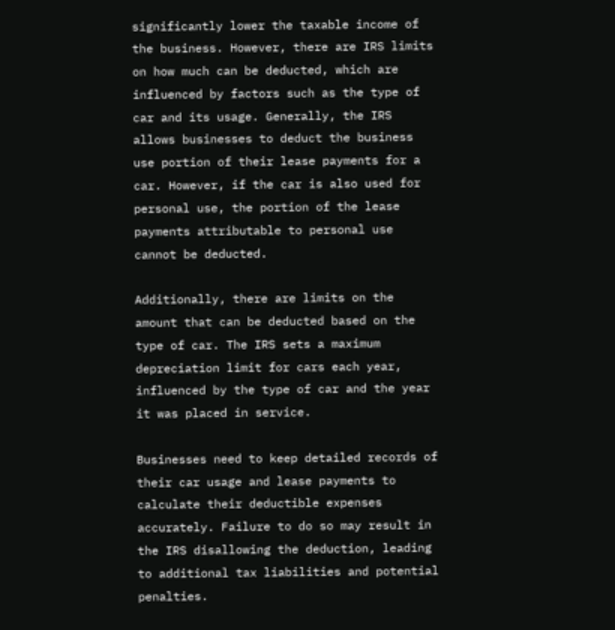significantly lower the taxable income of the business. However, there are IRS limits on how much can be deducted, which are influenced by factors such as the type of car and its usage. Generally, the IRS allows businesses to deduct the business use portion of their lease payments for a car. However, if the car is also used for personal use, the portion of the lease payments attributable to personal use cannot be deducted.

Additionally, there are limits on the amount that can be deducted based on the type of car. The IRS sets a maximum depreciation limit for cars each year, influenced by the type of car and the year it was placed in service.

Businesses need to keep detailed records of their car usage and lease payments to calculate their deductible expenses accurately. Failure to do so may result in the IRS disallowing the deduction, leading to additional tax liabilities and potential penalties.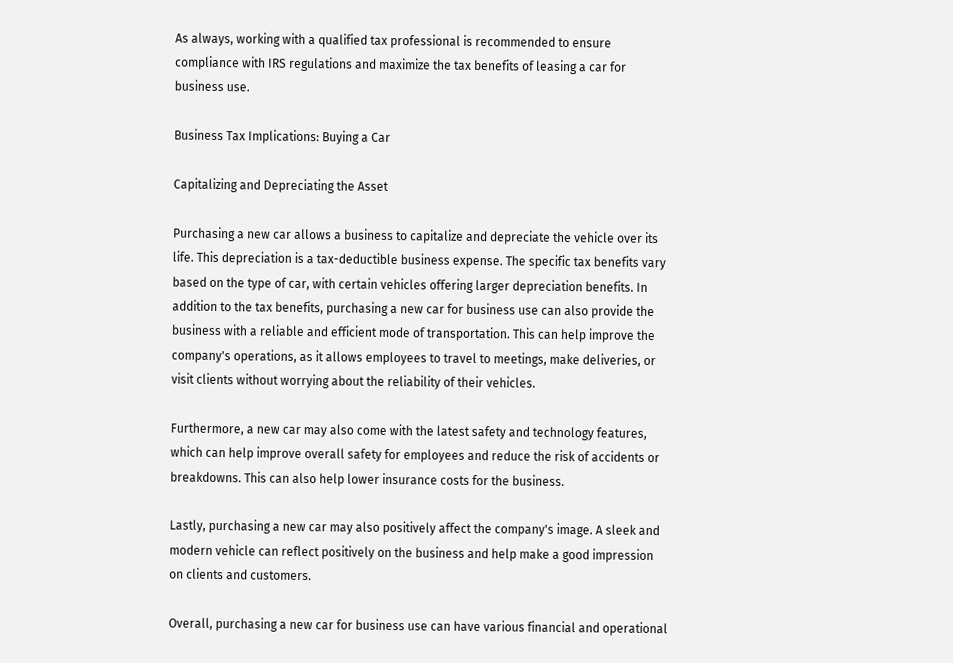As always, working with a qualified tax professional is recommended to ensure compliance with IRS regulations and maximize the tax benefits of leasing a car for business use.

Business Tax Implications: Buying a Car

Capitalizing and Depreciating the Asset

Purchasing a new car allows a business to capitalize and depreciate the vehicle over its life. This depreciation is a tax-deductible business expense. The specific tax benefits vary based on the type of car, with certain vehicles offering larger depreciation benefits. In addition to the tax benefits, purchasing a new car for business use can also provide the business with a reliable and efficient mode of transportation. This can help improve the company's operations, as it allows employees to travel to meetings, make deliveries, or visit clients without worrying about the reliability of their vehicles.

Furthermore, a new car may also come with the latest safety and technology features, which can help improve overall safety for employees and reduce the risk of accidents or breakdowns. This can also help lower insurance costs for the business.

Lastly, purchasing a new car may also positively affect the company's image. A sleek and modern vehicle can reflect positively on the business and help make a good impression on clients and customers.

Overall, purchasing a new car for business use can have various financial and operational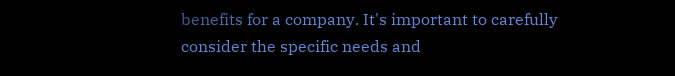benefits for a company. It's important to carefully consider the specific needs and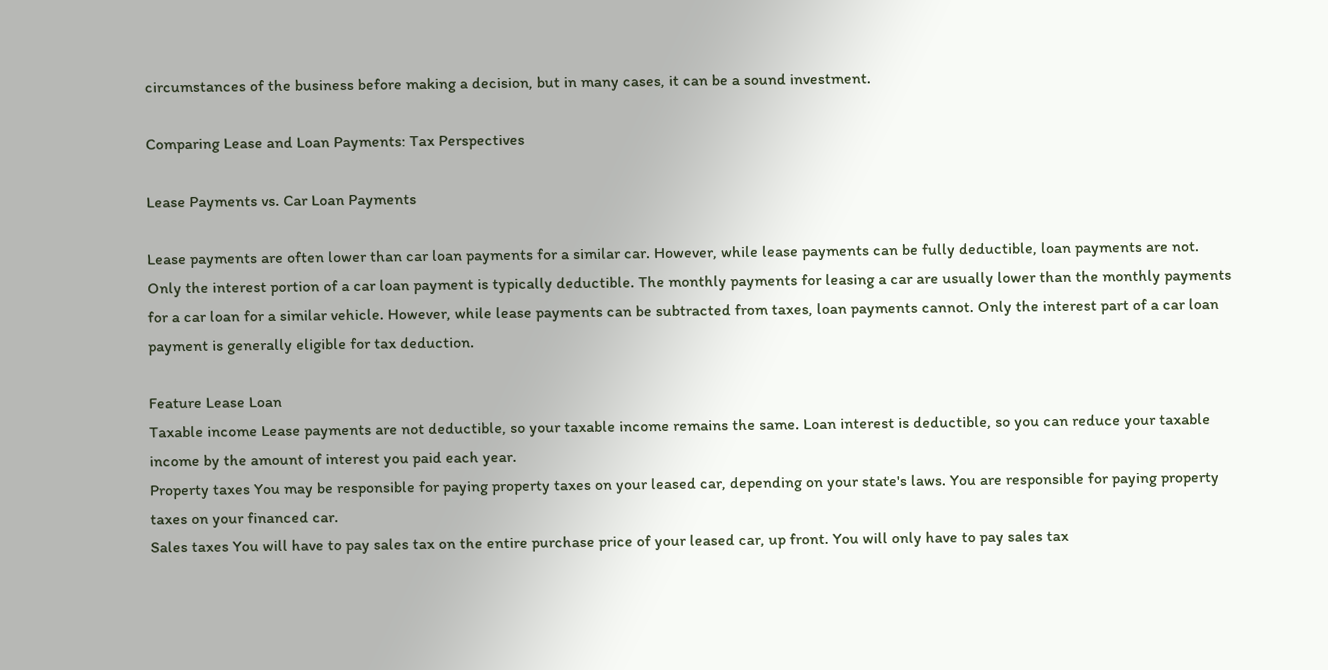circumstances of the business before making a decision, but in many cases, it can be a sound investment.

Comparing Lease and Loan Payments: Tax Perspectives

Lease Payments vs. Car Loan Payments

Lease payments are often lower than car loan payments for a similar car. However, while lease payments can be fully deductible, loan payments are not. Only the interest portion of a car loan payment is typically deductible. The monthly payments for leasing a car are usually lower than the monthly payments for a car loan for a similar vehicle. However, while lease payments can be subtracted from taxes, loan payments cannot. Only the interest part of a car loan payment is generally eligible for tax deduction.

Feature Lease Loan
Taxable income Lease payments are not deductible, so your taxable income remains the same. Loan interest is deductible, so you can reduce your taxable income by the amount of interest you paid each year.
Property taxes You may be responsible for paying property taxes on your leased car, depending on your state's laws. You are responsible for paying property taxes on your financed car.
Sales taxes You will have to pay sales tax on the entire purchase price of your leased car, up front. You will only have to pay sales tax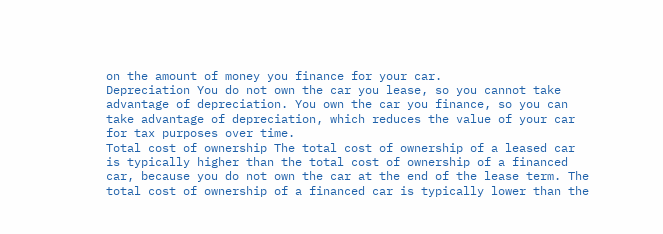on the amount of money you finance for your car.
Depreciation You do not own the car you lease, so you cannot take advantage of depreciation. You own the car you finance, so you can take advantage of depreciation, which reduces the value of your car for tax purposes over time.
Total cost of ownership The total cost of ownership of a leased car is typically higher than the total cost of ownership of a financed car, because you do not own the car at the end of the lease term. The total cost of ownership of a financed car is typically lower than the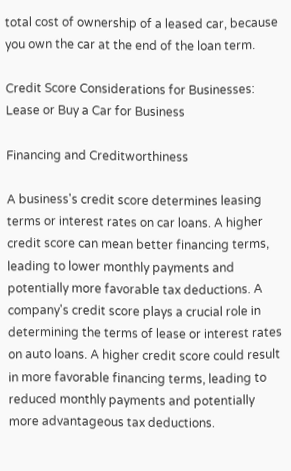total cost of ownership of a leased car, because you own the car at the end of the loan term.

Credit Score Considerations for Businesses: Lease or Buy a Car for Business

Financing and Creditworthiness

A business's credit score determines leasing terms or interest rates on car loans. A higher credit score can mean better financing terms, leading to lower monthly payments and potentially more favorable tax deductions. A company's credit score plays a crucial role in determining the terms of lease or interest rates on auto loans. A higher credit score could result in more favorable financing terms, leading to reduced monthly payments and potentially more advantageous tax deductions.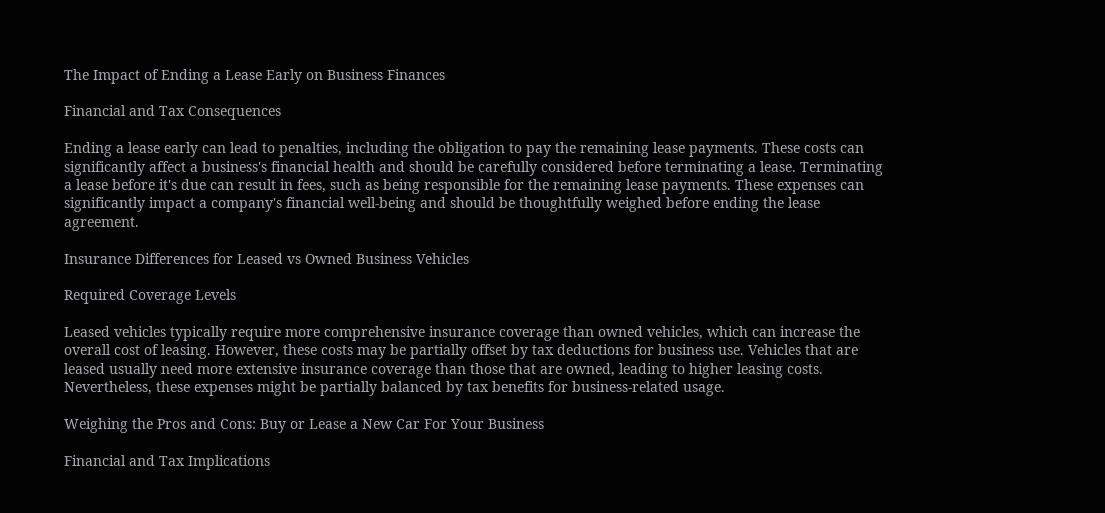The Impact of Ending a Lease Early on Business Finances

Financial and Tax Consequences

Ending a lease early can lead to penalties, including the obligation to pay the remaining lease payments. These costs can significantly affect a business's financial health and should be carefully considered before terminating a lease. Terminating a lease before it's due can result in fees, such as being responsible for the remaining lease payments. These expenses can significantly impact a company's financial well-being and should be thoughtfully weighed before ending the lease agreement.

Insurance Differences for Leased vs Owned Business Vehicles

Required Coverage Levels

Leased vehicles typically require more comprehensive insurance coverage than owned vehicles, which can increase the overall cost of leasing. However, these costs may be partially offset by tax deductions for business use. Vehicles that are leased usually need more extensive insurance coverage than those that are owned, leading to higher leasing costs. Nevertheless, these expenses might be partially balanced by tax benefits for business-related usage.

Weighing the Pros and Cons: Buy or Lease a New Car For Your Business

Financial and Tax Implications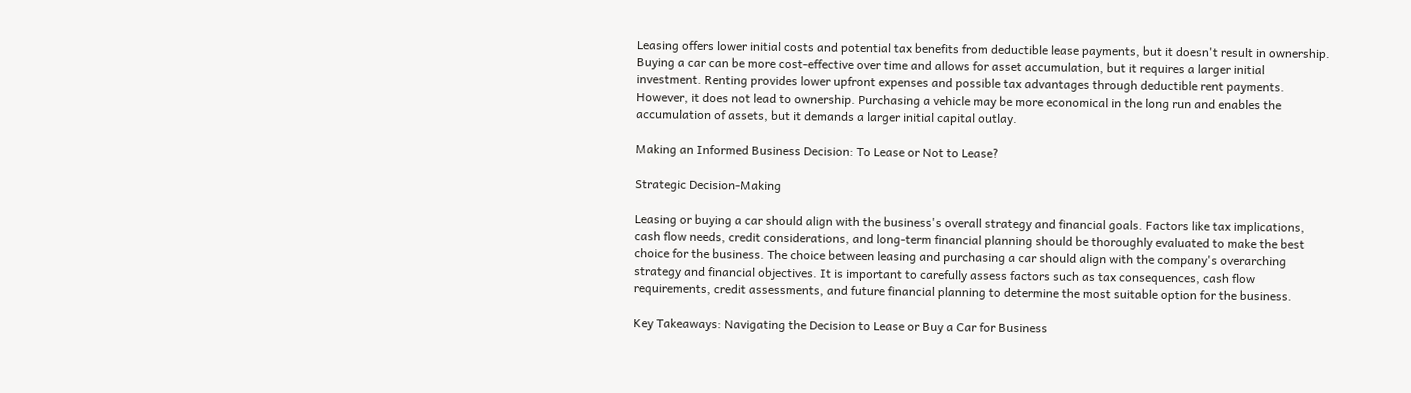Leasing offers lower initial costs and potential tax benefits from deductible lease payments, but it doesn't result in ownership. Buying a car can be more cost-effective over time and allows for asset accumulation, but it requires a larger initial investment. Renting provides lower upfront expenses and possible tax advantages through deductible rent payments. However, it does not lead to ownership. Purchasing a vehicle may be more economical in the long run and enables the accumulation of assets, but it demands a larger initial capital outlay.

Making an Informed Business Decision: To Lease or Not to Lease?

Strategic Decision-Making

Leasing or buying a car should align with the business's overall strategy and financial goals. Factors like tax implications, cash flow needs, credit considerations, and long-term financial planning should be thoroughly evaluated to make the best choice for the business. The choice between leasing and purchasing a car should align with the company's overarching strategy and financial objectives. It is important to carefully assess factors such as tax consequences, cash flow requirements, credit assessments, and future financial planning to determine the most suitable option for the business.

Key Takeaways: Navigating the Decision to Lease or Buy a Car for Business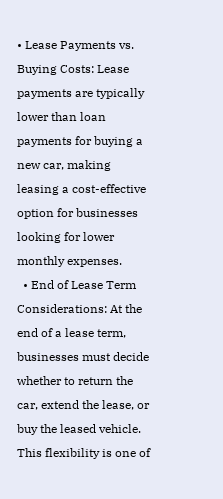• Lease Payments vs. Buying Costs: Lease payments are typically lower than loan payments for buying a new car, making leasing a cost-effective option for businesses looking for lower monthly expenses.
  • End of Lease Term Considerations: At the end of a lease term, businesses must decide whether to return the car, extend the lease, or buy the leased vehicle. This flexibility is one of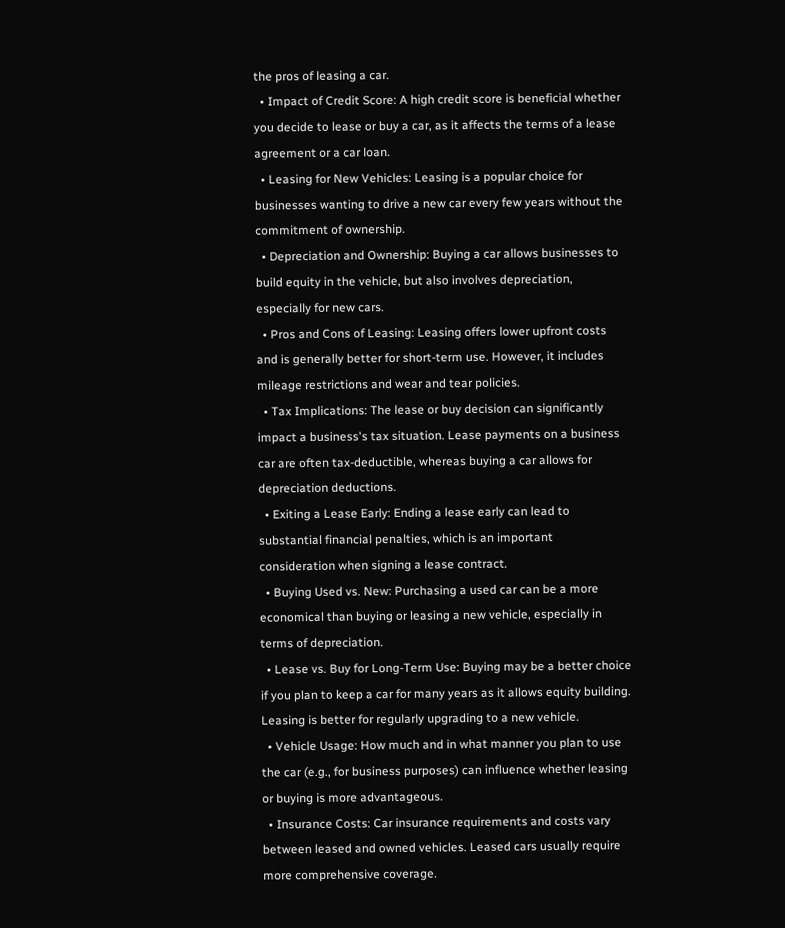the pros of leasing a car.
  • Impact of Credit Score: A high credit score is beneficial whether you decide to lease or buy a car, as it affects the terms of a lease agreement or a car loan.
  • Leasing for New Vehicles: Leasing is a popular choice for businesses wanting to drive a new car every few years without the commitment of ownership.
  • Depreciation and Ownership: Buying a car allows businesses to build equity in the vehicle, but also involves depreciation, especially for new cars.
  • Pros and Cons of Leasing: Leasing offers lower upfront costs and is generally better for short-term use. However, it includes mileage restrictions and wear and tear policies.
  • Tax Implications: The lease or buy decision can significantly impact a business's tax situation. Lease payments on a business car are often tax-deductible, whereas buying a car allows for depreciation deductions.
  • Exiting a Lease Early: Ending a lease early can lead to substantial financial penalties, which is an important consideration when signing a lease contract.
  • Buying Used vs. New: Purchasing a used car can be a more economical than buying or leasing a new vehicle, especially in terms of depreciation.
  • Lease vs. Buy for Long-Term Use: Buying may be a better choice if you plan to keep a car for many years as it allows equity building. Leasing is better for regularly upgrading to a new vehicle.
  • Vehicle Usage: How much and in what manner you plan to use the car (e.g., for business purposes) can influence whether leasing or buying is more advantageous.
  • Insurance Costs: Car insurance requirements and costs vary between leased and owned vehicles. Leased cars usually require more comprehensive coverage.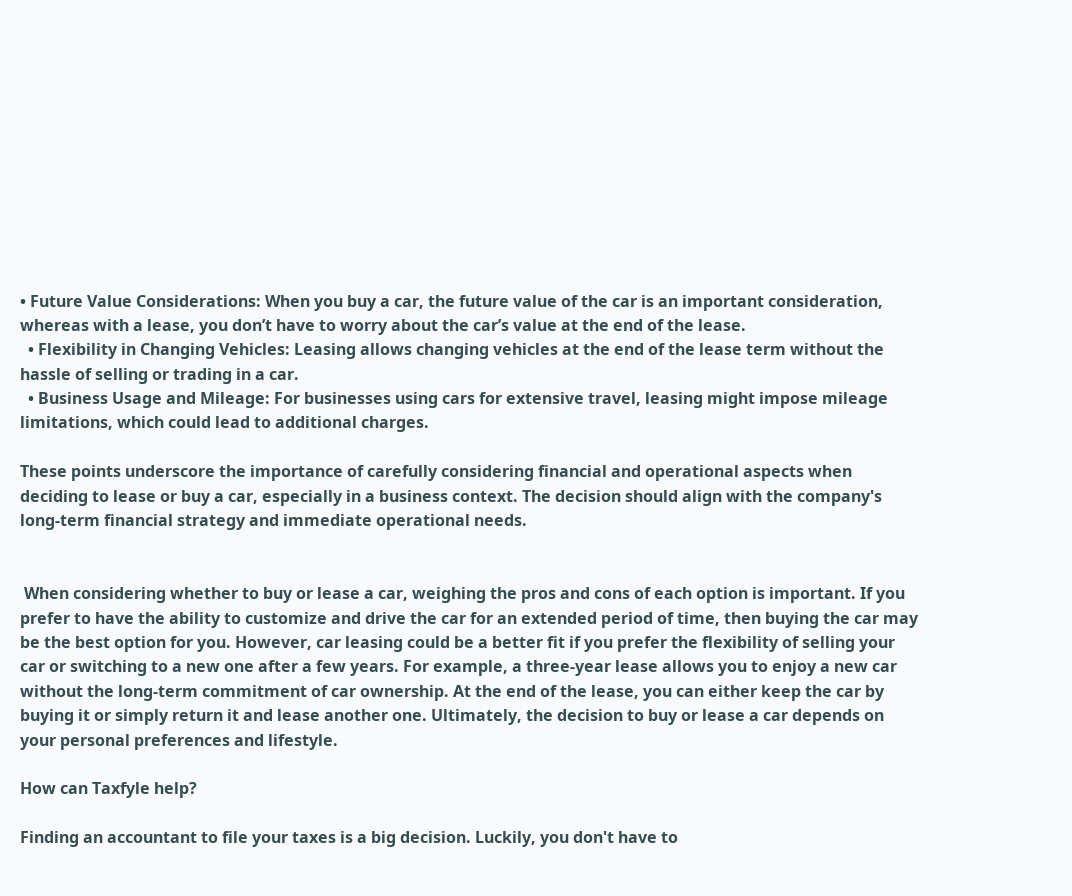• Future Value Considerations: When you buy a car, the future value of the car is an important consideration, whereas with a lease, you don’t have to worry about the car’s value at the end of the lease.
  • Flexibility in Changing Vehicles: Leasing allows changing vehicles at the end of the lease term without the hassle of selling or trading in a car.
  • Business Usage and Mileage: For businesses using cars for extensive travel, leasing might impose mileage limitations, which could lead to additional charges.

These points underscore the importance of carefully considering financial and operational aspects when deciding to lease or buy a car, especially in a business context. The decision should align with the company's long-term financial strategy and immediate operational needs.


 When considering whether to buy or lease a car, weighing the pros and cons of each option is important. If you prefer to have the ability to customize and drive the car for an extended period of time, then buying the car may be the best option for you. However, car leasing could be a better fit if you prefer the flexibility of selling your car or switching to a new one after a few years. For example, a three-year lease allows you to enjoy a new car without the long-term commitment of car ownership. At the end of the lease, you can either keep the car by buying it or simply return it and lease another one. Ultimately, the decision to buy or lease a car depends on your personal preferences and lifestyle.

How can Taxfyle help?

Finding an accountant to file your taxes is a big decision. Luckily, you don't have to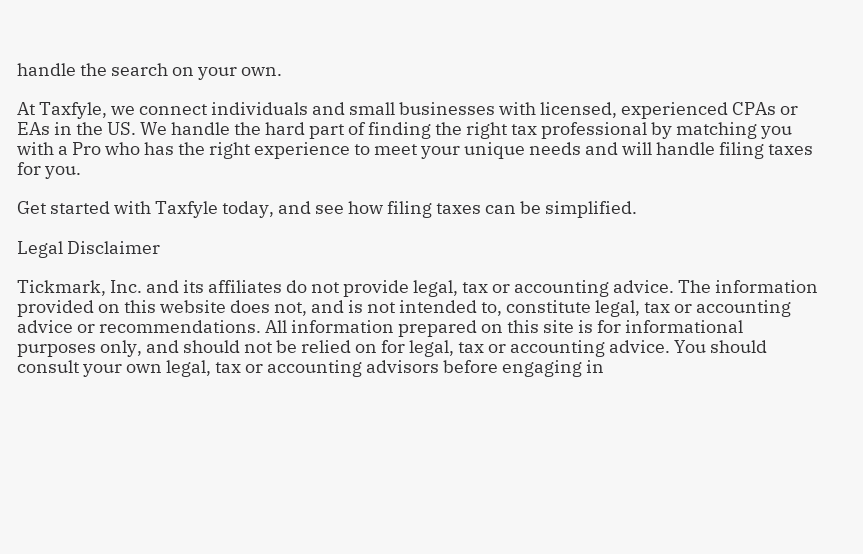handle the search on your own.

At Taxfyle, we connect individuals and small businesses with licensed, experienced CPAs or EAs in the US. We handle the hard part of finding the right tax professional by matching you with a Pro who has the right experience to meet your unique needs and will handle filing taxes for you.

Get started with Taxfyle today, and see how filing taxes can be simplified.

Legal Disclaimer

Tickmark, Inc. and its affiliates do not provide legal, tax or accounting advice. The information provided on this website does not, and is not intended to, constitute legal, tax or accounting advice or recommendations. All information prepared on this site is for informational purposes only, and should not be relied on for legal, tax or accounting advice. You should consult your own legal, tax or accounting advisors before engaging in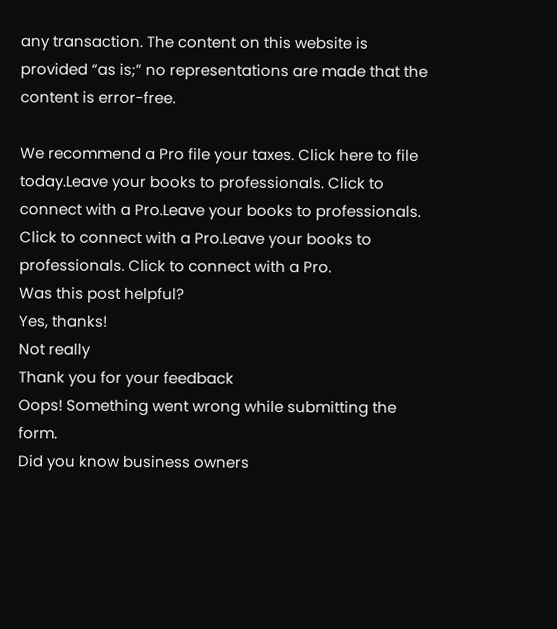any transaction. The content on this website is provided “as is;” no representations are made that the content is error-free.

We recommend a Pro file your taxes. Click here to file today.Leave your books to professionals. Click to connect with a Pro.Leave your books to professionals. Click to connect with a Pro.Leave your books to professionals. Click to connect with a Pro.
Was this post helpful?
Yes, thanks!
Not really
Thank you for your feedback
Oops! Something went wrong while submitting the form.
Did you know business owners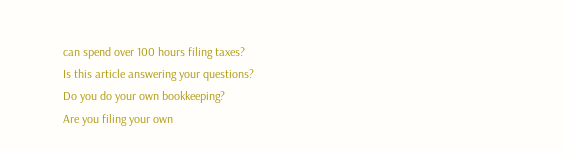can spend over 100 hours filing taxes?
Is this article answering your questions?
Do you do your own bookkeeping?
Are you filing your own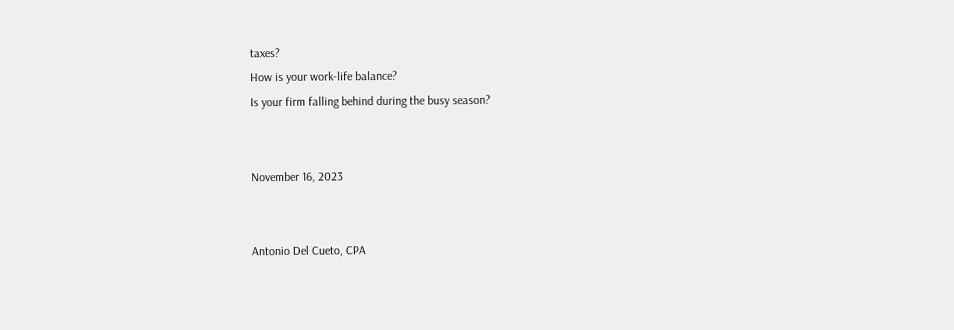taxes?
How is your work-life balance?
Is your firm falling behind during the busy season?


November 16, 2023


Antonio Del Cueto, CPA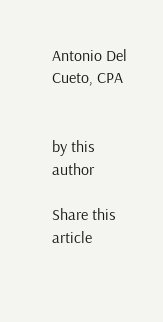Antonio Del Cueto, CPA


by this author

Share this article